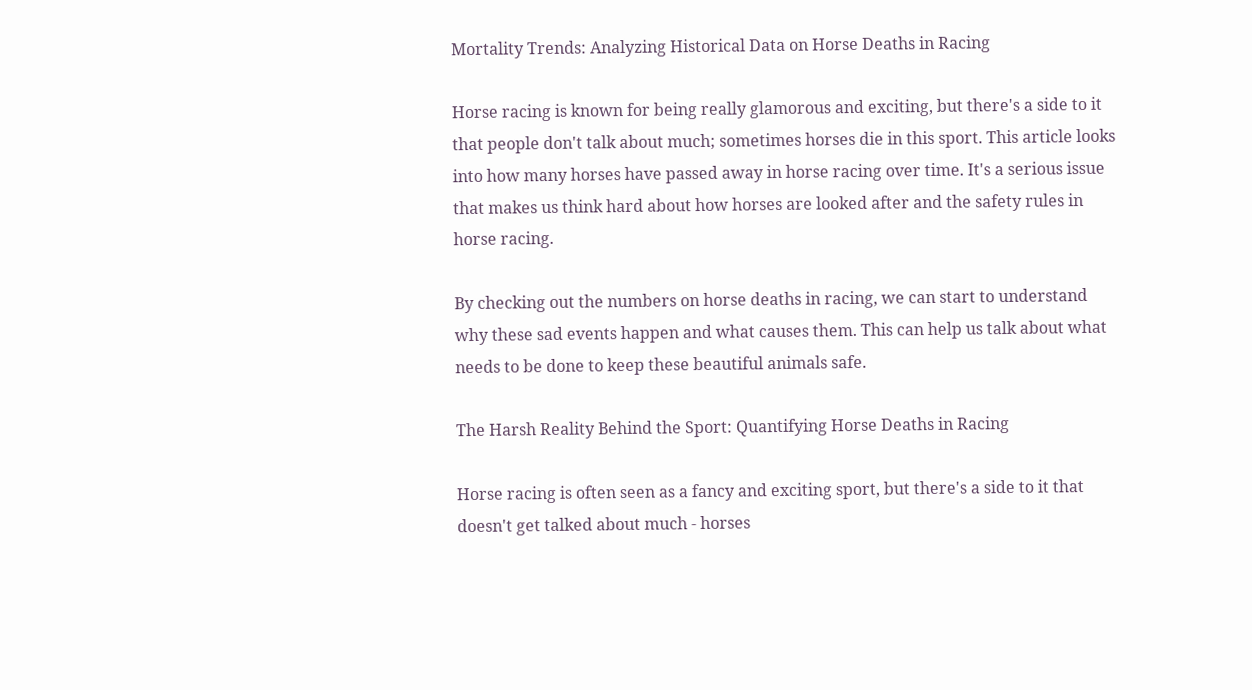Mortality Trends: Analyzing Historical Data on Horse Deaths in Racing

Horse racing is known for being really glamorous and exciting, but there's a side to it that people don't talk about much; sometimes horses die in this sport. This article looks into how many horses have passed away in horse racing over time. It's a serious issue that makes us think hard about how horses are looked after and the safety rules in horse racing.

By checking out the numbers on horse deaths in racing, we can start to understand why these sad events happen and what causes them. This can help us talk about what needs to be done to keep these beautiful animals safe.

The Harsh Reality Behind the Sport: Quantifying Horse Deaths in Racing

Horse racing is often seen as a fancy and exciting sport, but there's a side to it that doesn't get talked about much - horses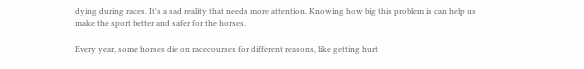dying during races. It's a sad reality that needs more attention. Knowing how big this problem is can help us make the sport better and safer for the horses.

Every year, some horses die on racecourses for different reasons, like getting hurt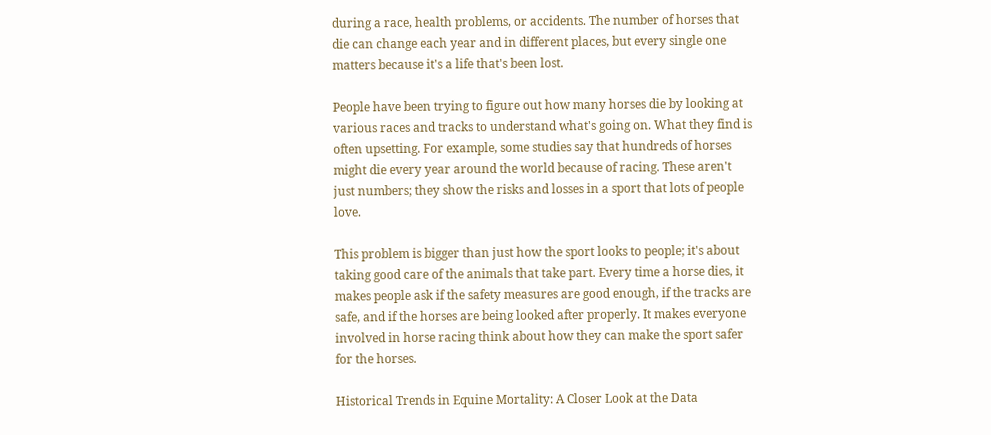during a race, health problems, or accidents. The number of horses that die can change each year and in different places, but every single one matters because it's a life that's been lost.

People have been trying to figure out how many horses die by looking at various races and tracks to understand what's going on. What they find is often upsetting. For example, some studies say that hundreds of horses might die every year around the world because of racing. These aren't just numbers; they show the risks and losses in a sport that lots of people love.

This problem is bigger than just how the sport looks to people; it's about taking good care of the animals that take part. Every time a horse dies, it makes people ask if the safety measures are good enough, if the tracks are safe, and if the horses are being looked after properly. It makes everyone involved in horse racing think about how they can make the sport safer for the horses.

Historical Trends in Equine Mortality: A Closer Look at the Data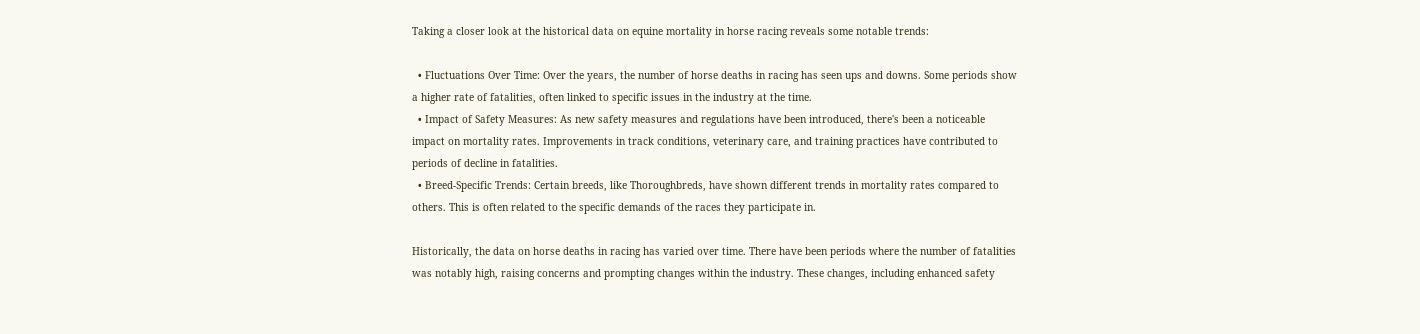Taking a closer look at the historical data on equine mortality in horse racing reveals some notable trends:

  • Fluctuations Over Time: Over the years, the number of horse deaths in racing has seen ups and downs. Some periods show a higher rate of fatalities, often linked to specific issues in the industry at the time.
  • Impact of Safety Measures: As new safety measures and regulations have been introduced, there's been a noticeable impact on mortality rates. Improvements in track conditions, veterinary care, and training practices have contributed to periods of decline in fatalities.
  • Breed-Specific Trends: Certain breeds, like Thoroughbreds, have shown different trends in mortality rates compared to others. This is often related to the specific demands of the races they participate in.

Historically, the data on horse deaths in racing has varied over time. There have been periods where the number of fatalities was notably high, raising concerns and prompting changes within the industry. These changes, including enhanced safety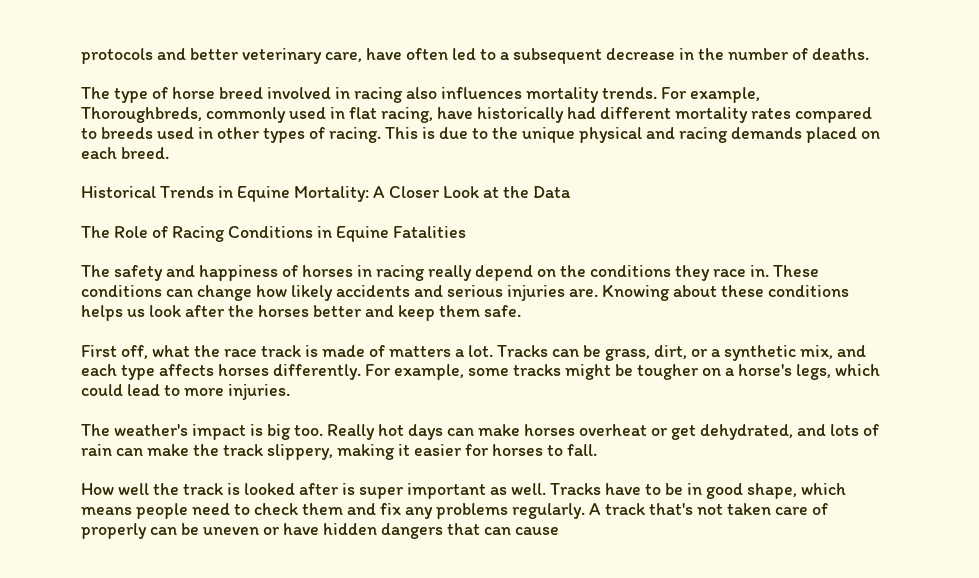protocols and better veterinary care, have often led to a subsequent decrease in the number of deaths.

The type of horse breed involved in racing also influences mortality trends. For example, Thoroughbreds, commonly used in flat racing, have historically had different mortality rates compared to breeds used in other types of racing. This is due to the unique physical and racing demands placed on each breed.

Historical Trends in Equine Mortality: A Closer Look at the Data

The Role of Racing Conditions in Equine Fatalities

The safety and happiness of horses in racing really depend on the conditions they race in. These conditions can change how likely accidents and serious injuries are. Knowing about these conditions helps us look after the horses better and keep them safe.

First off, what the race track is made of matters a lot. Tracks can be grass, dirt, or a synthetic mix, and each type affects horses differently. For example, some tracks might be tougher on a horse's legs, which could lead to more injuries.

The weather's impact is big too. Really hot days can make horses overheat or get dehydrated, and lots of rain can make the track slippery, making it easier for horses to fall.

How well the track is looked after is super important as well. Tracks have to be in good shape, which means people need to check them and fix any problems regularly. A track that's not taken care of properly can be uneven or have hidden dangers that can cause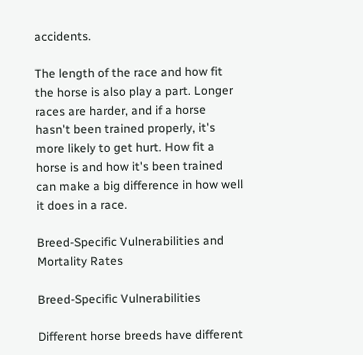accidents.

The length of the race and how fit the horse is also play a part. Longer races are harder, and if a horse hasn't been trained properly, it's more likely to get hurt. How fit a horse is and how it's been trained can make a big difference in how well it does in a race.

Breed-Specific Vulnerabilities and Mortality Rates

Breed-Specific Vulnerabilities

Different horse breeds have different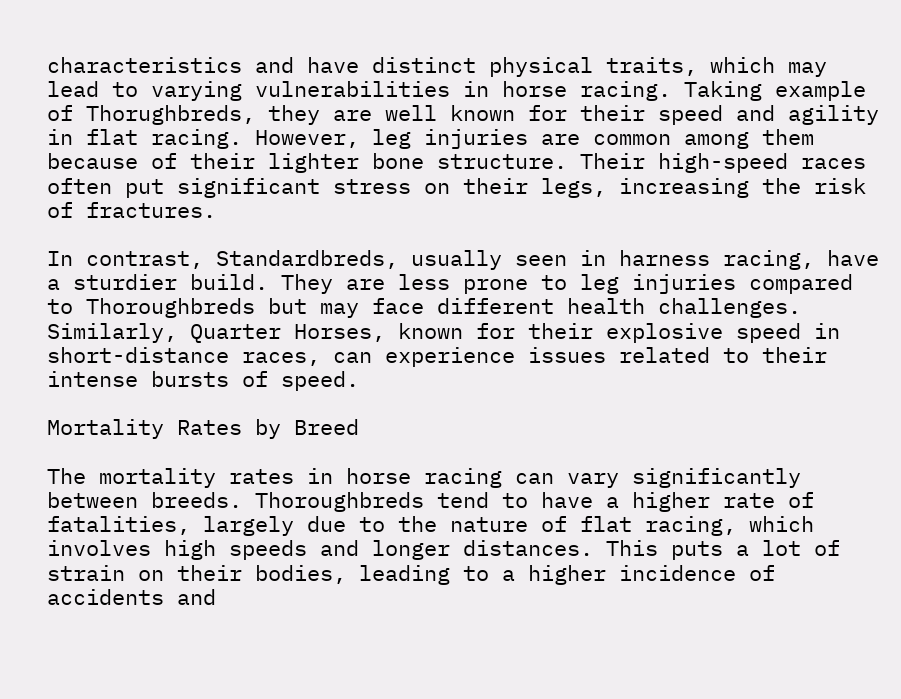characteristics and have distinct physical traits, which may lead to varying vulnerabilities in horse racing. Taking example of Thorughbreds, they are well known for their speed and agility in flat racing. However, leg injuries are common among them because of their lighter bone structure. Their high-speed races often put significant stress on their legs, increasing the risk of fractures.

In contrast, Standardbreds, usually seen in harness racing, have a sturdier build. They are less prone to leg injuries compared to Thoroughbreds but may face different health challenges. Similarly, Quarter Horses, known for their explosive speed in short-distance races, can experience issues related to their intense bursts of speed.

Mortality Rates by Breed

The mortality rates in horse racing can vary significantly between breeds. Thoroughbreds tend to have a higher rate of fatalities, largely due to the nature of flat racing, which involves high speeds and longer distances. This puts a lot of strain on their bodies, leading to a higher incidence of accidents and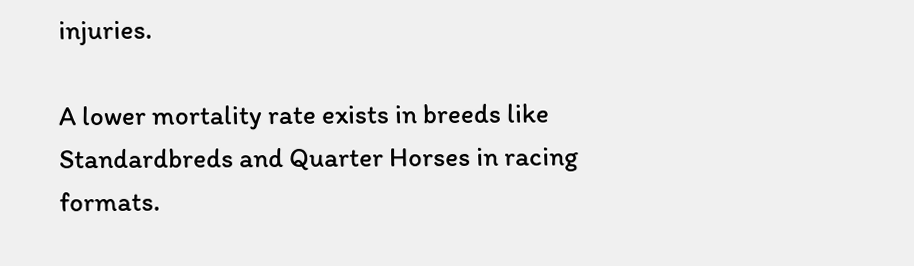injuries.

A lower mortality rate exists in breeds like Standardbreds and Quarter Horses in racing formats.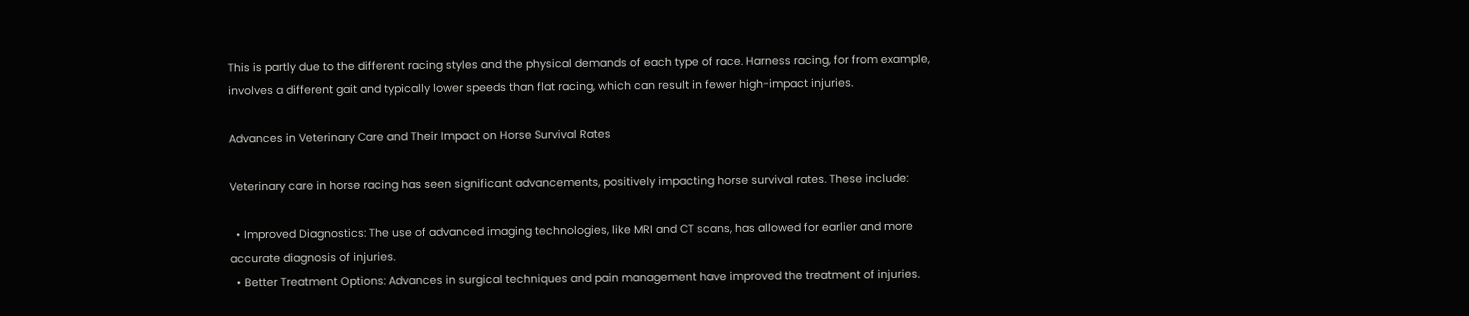This is partly due to the different racing styles and the physical demands of each type of race. Harness racing, for from example, involves a different gait and typically lower speeds than flat racing, which can result in fewer high-impact injuries.

Advances in Veterinary Care and Their Impact on Horse Survival Rates

Veterinary care in horse racing has seen significant advancements, positively impacting horse survival rates. These include:

  • Improved Diagnostics: The use of advanced imaging technologies, like MRI and CT scans, has allowed for earlier and more accurate diagnosis of injuries.
  • Better Treatment Options: Advances in surgical techniques and pain management have improved the treatment of injuries.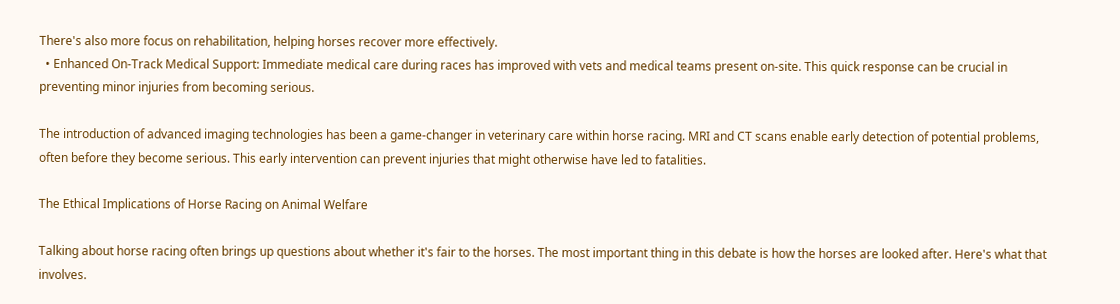There's also more focus on rehabilitation, helping horses recover more effectively.
  • Enhanced On-Track Medical Support: Immediate medical care during races has improved with vets and medical teams present on-site. This quick response can be crucial in preventing minor injuries from becoming serious.

The introduction of advanced imaging technologies has been a game-changer in veterinary care within horse racing. MRI and CT scans enable early detection of potential problems, often before they become serious. This early intervention can prevent injuries that might otherwise have led to fatalities.

The Ethical Implications of Horse Racing on Animal Welfare

Talking about horse racing often brings up questions about whether it's fair to the horses. The most important thing in this debate is how the horses are looked after. Here's what that involves.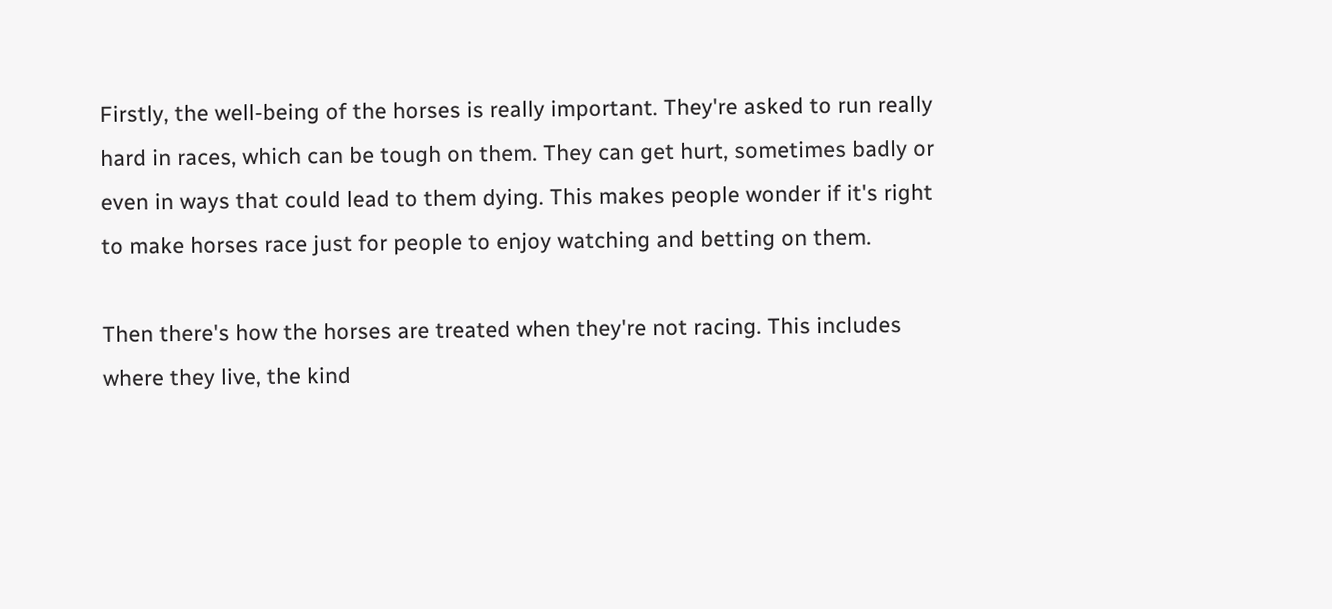Firstly, the well-being of the horses is really important. They're asked to run really hard in races, which can be tough on them. They can get hurt, sometimes badly or even in ways that could lead to them dying. This makes people wonder if it's right to make horses race just for people to enjoy watching and betting on them.

Then there's how the horses are treated when they're not racing. This includes where they live, the kind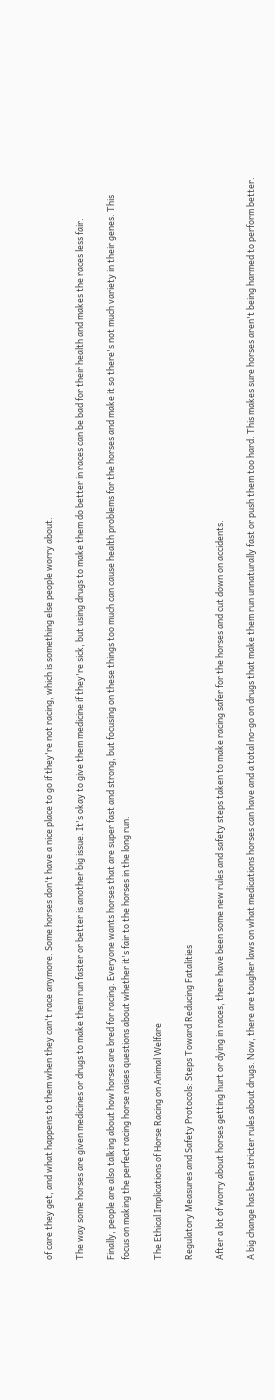of care they get, and what happens to them when they can't race anymore. Some horses don't have a nice place to go if they're not racing, which is something else people worry about.

The way some horses are given medicines or drugs to make them run faster or better is another big issue. It's okay to give them medicine if they're sick, but using drugs to make them do better in races can be bad for their health and makes the races less fair.

Finally, people are also talking about how horses are bred for racing. Everyone wants horses that are super fast and strong, but focusing on these things too much can cause health problems for the horses and make it so there's not much variety in their genes. This focus on making the perfect racing horse raises questions about whether it's fair to the horses in the long run.

The Ethical Implications of Horse Racing on Animal Welfare

Regulatory Measures and Safety Protocols: Steps Toward Reducing Fatalities

After a lot of worry about horses getting hurt or dying in races, there have been some new rules and safety steps taken to make racing safer for the horses and cut down on accidents.

A big change has been stricter rules about drugs. Now, there are tougher laws on what medications horses can have and a total no-go on drugs that make them run unnaturally fast or push them too hard. This makes sure horses aren't being harmed to perform better.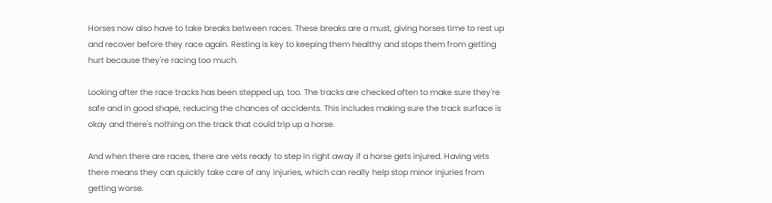Horses now also have to take breaks between races. These breaks are a must, giving horses time to rest up and recover before they race again. Resting is key to keeping them healthy and stops them from getting hurt because they're racing too much.

Looking after the race tracks has been stepped up, too. The tracks are checked often to make sure they're safe and in good shape, reducing the chances of accidents. This includes making sure the track surface is okay and there's nothing on the track that could trip up a horse.

And when there are races, there are vets ready to step in right away if a horse gets injured. Having vets there means they can quickly take care of any injuries, which can really help stop minor injuries from getting worse.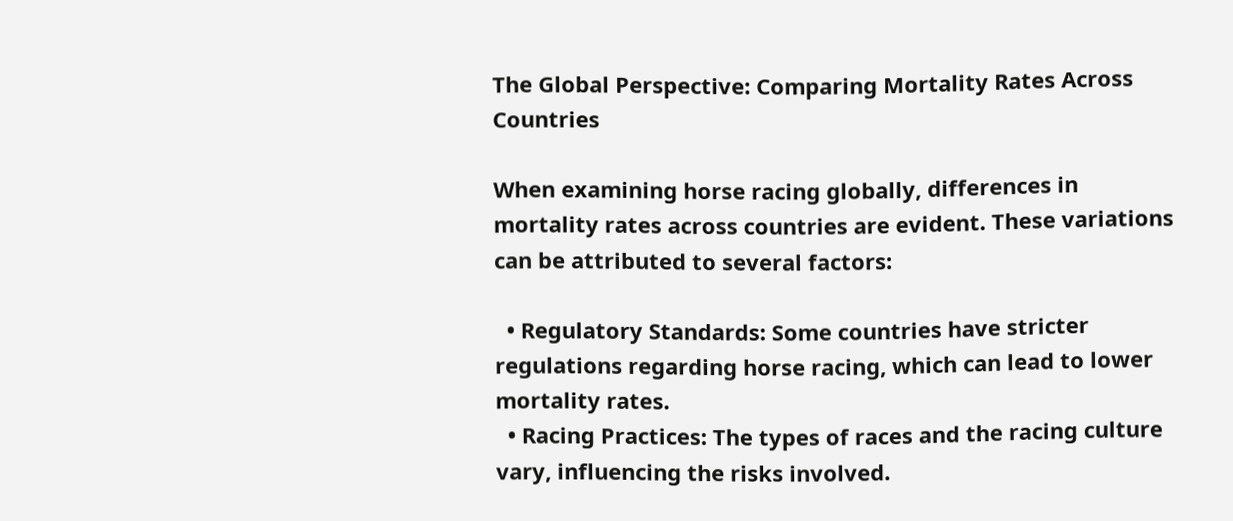The Global Perspective: Comparing Mortality Rates Across Countries

When examining horse racing globally, differences in mortality rates across countries are evident. These variations can be attributed to several factors:

  • Regulatory Standards: Some countries have stricter regulations regarding horse racing, which can lead to lower mortality rates.
  • Racing Practices: The types of races and the racing culture vary, influencing the risks involved.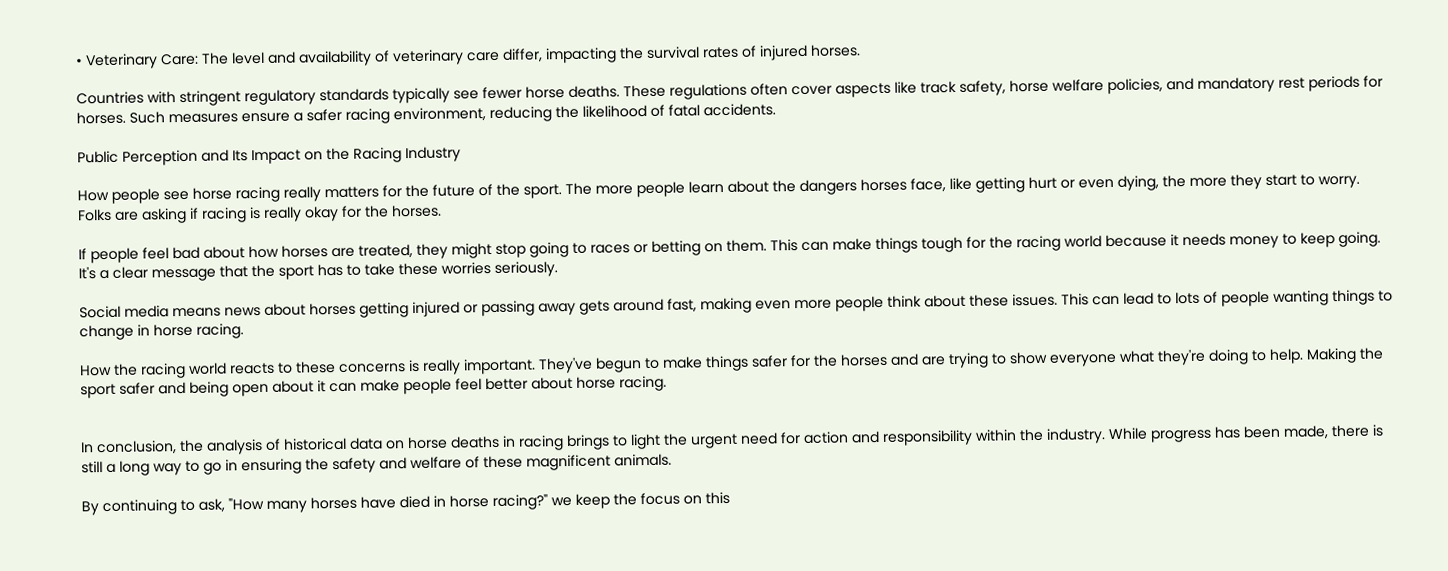• Veterinary Care: The level and availability of veterinary care differ, impacting the survival rates of injured horses.

Countries with stringent regulatory standards typically see fewer horse deaths. These regulations often cover aspects like track safety, horse welfare policies, and mandatory rest periods for horses. Such measures ensure a safer racing environment, reducing the likelihood of fatal accidents.

Public Perception and Its Impact on the Racing Industry

How people see horse racing really matters for the future of the sport. The more people learn about the dangers horses face, like getting hurt or even dying, the more they start to worry. Folks are asking if racing is really okay for the horses.

If people feel bad about how horses are treated, they might stop going to races or betting on them. This can make things tough for the racing world because it needs money to keep going. It's a clear message that the sport has to take these worries seriously.

Social media means news about horses getting injured or passing away gets around fast, making even more people think about these issues. This can lead to lots of people wanting things to change in horse racing.

How the racing world reacts to these concerns is really important. They've begun to make things safer for the horses and are trying to show everyone what they're doing to help. Making the sport safer and being open about it can make people feel better about horse racing.


In conclusion, the analysis of historical data on horse deaths in racing brings to light the urgent need for action and responsibility within the industry. While progress has been made, there is still a long way to go in ensuring the safety and welfare of these magnificent animals.

By continuing to ask, "How many horses have died in horse racing?" we keep the focus on this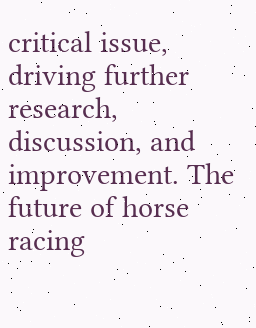critical issue, driving further research, discussion, and improvement. The future of horse racing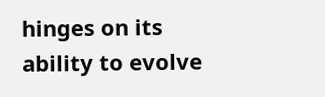hinges on its ability to evolve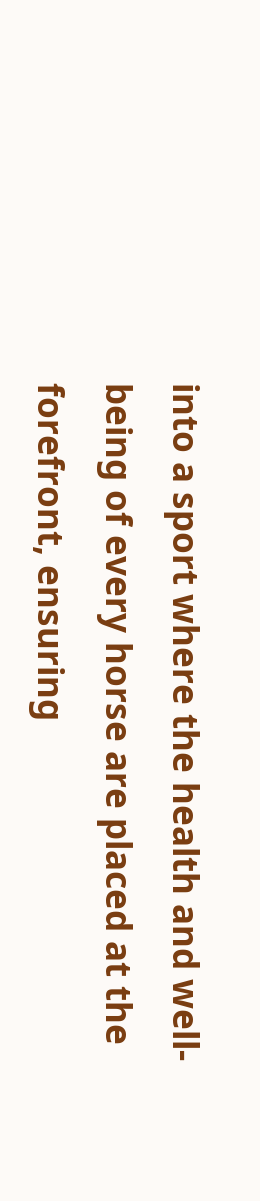into a sport where the health and well-being of every horse are placed at the forefront, ensuring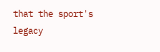that the sport's legacy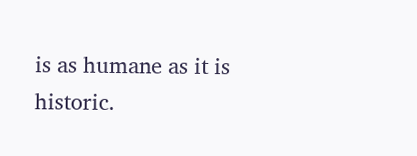is as humane as it is historic.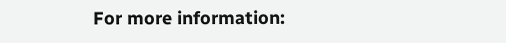For more information: